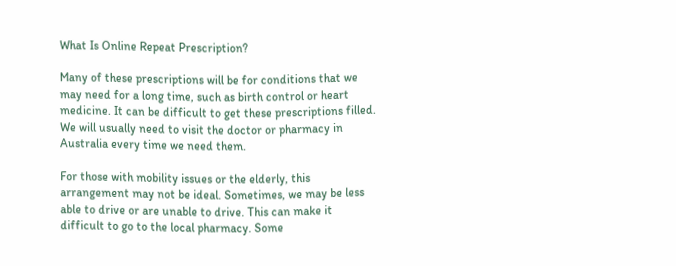What Is Online Repeat Prescription?

Many of these prescriptions will be for conditions that we may need for a long time, such as birth control or heart medicine. It can be difficult to get these prescriptions filled. We will usually need to visit the doctor or pharmacy in Australia every time we need them.

For those with mobility issues or the elderly, this arrangement may not be ideal. Sometimes, we may be less able to drive or are unable to drive. This can make it difficult to go to the local pharmacy. Some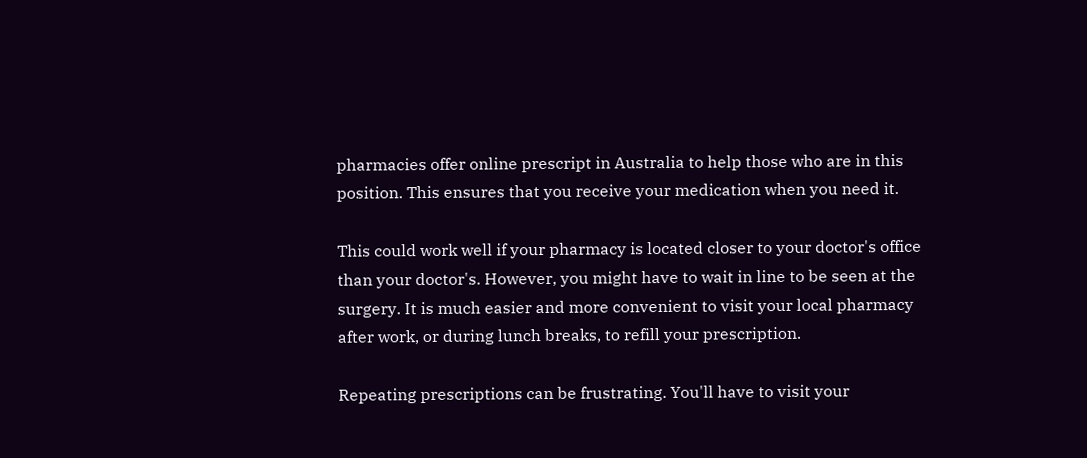pharmacies offer online prescript in Australia to help those who are in this position. This ensures that you receive your medication when you need it.

This could work well if your pharmacy is located closer to your doctor's office than your doctor's. However, you might have to wait in line to be seen at the surgery. It is much easier and more convenient to visit your local pharmacy after work, or during lunch breaks, to refill your prescription.

Repeating prescriptions can be frustrating. You'll have to visit your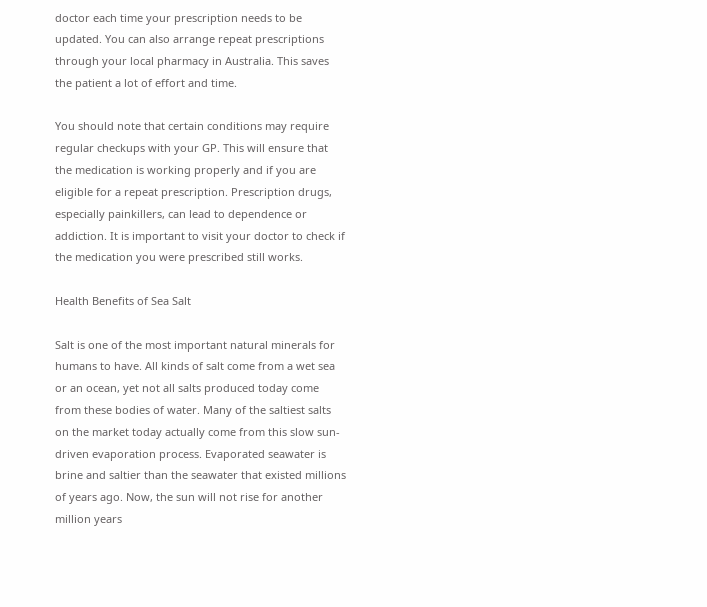doctor each time your prescription needs to be updated. You can also arrange repeat prescriptions through your local pharmacy in Australia. This saves the patient a lot of effort and time.

You should note that certain conditions may require regular checkups with your GP. This will ensure that the medication is working properly and if you are eligible for a repeat prescription. Prescription drugs, especially painkillers, can lead to dependence or addiction. It is important to visit your doctor to check if the medication you were prescribed still works.

Health Benefits of Sea Salt

Salt is one of the most important natural minerals for humans to have. All kinds of salt come from a wet sea or an ocean, yet not all salts produced today come from these bodies of water. Many of the saltiest salts on the market today actually come from this slow sun-driven evaporation process. Evaporated seawater is brine and saltier than the seawater that existed millions of years ago. Now, the sun will not rise for another million years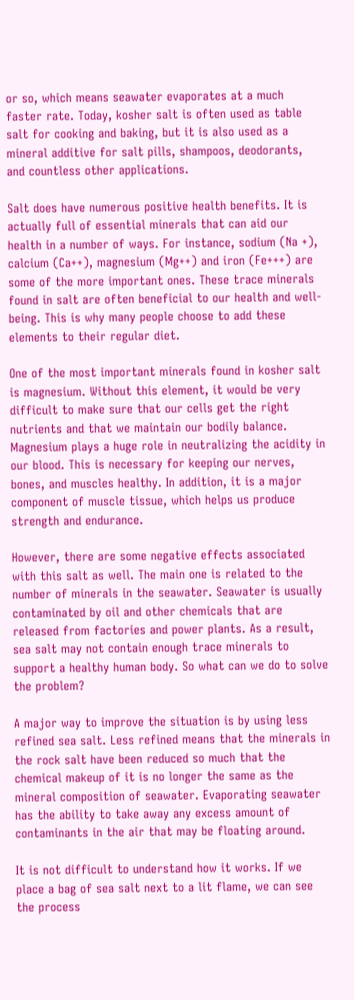or so, which means seawater evaporates at a much faster rate. Today, kosher salt is often used as table salt for cooking and baking, but it is also used as a mineral additive for salt pills, shampoos, deodorants, and countless other applications.

Salt does have numerous positive health benefits. It is actually full of essential minerals that can aid our health in a number of ways. For instance, sodium (Na +), calcium (Ca++), magnesium (Mg++) and iron (Fe+++) are some of the more important ones. These trace minerals found in salt are often beneficial to our health and well-being. This is why many people choose to add these elements to their regular diet.

One of the most important minerals found in kosher salt is magnesium. Without this element, it would be very difficult to make sure that our cells get the right nutrients and that we maintain our bodily balance. Magnesium plays a huge role in neutralizing the acidity in our blood. This is necessary for keeping our nerves, bones, and muscles healthy. In addition, it is a major component of muscle tissue, which helps us produce strength and endurance.

However, there are some negative effects associated with this salt as well. The main one is related to the number of minerals in the seawater. Seawater is usually contaminated by oil and other chemicals that are released from factories and power plants. As a result, sea salt may not contain enough trace minerals to support a healthy human body. So what can we do to solve the problem?

A major way to improve the situation is by using less refined sea salt. Less refined means that the minerals in the rock salt have been reduced so much that the chemical makeup of it is no longer the same as the mineral composition of seawater. Evaporating seawater has the ability to take away any excess amount of contaminants in the air that may be floating around.

It is not difficult to understand how it works. If we place a bag of sea salt next to a lit flame, we can see the process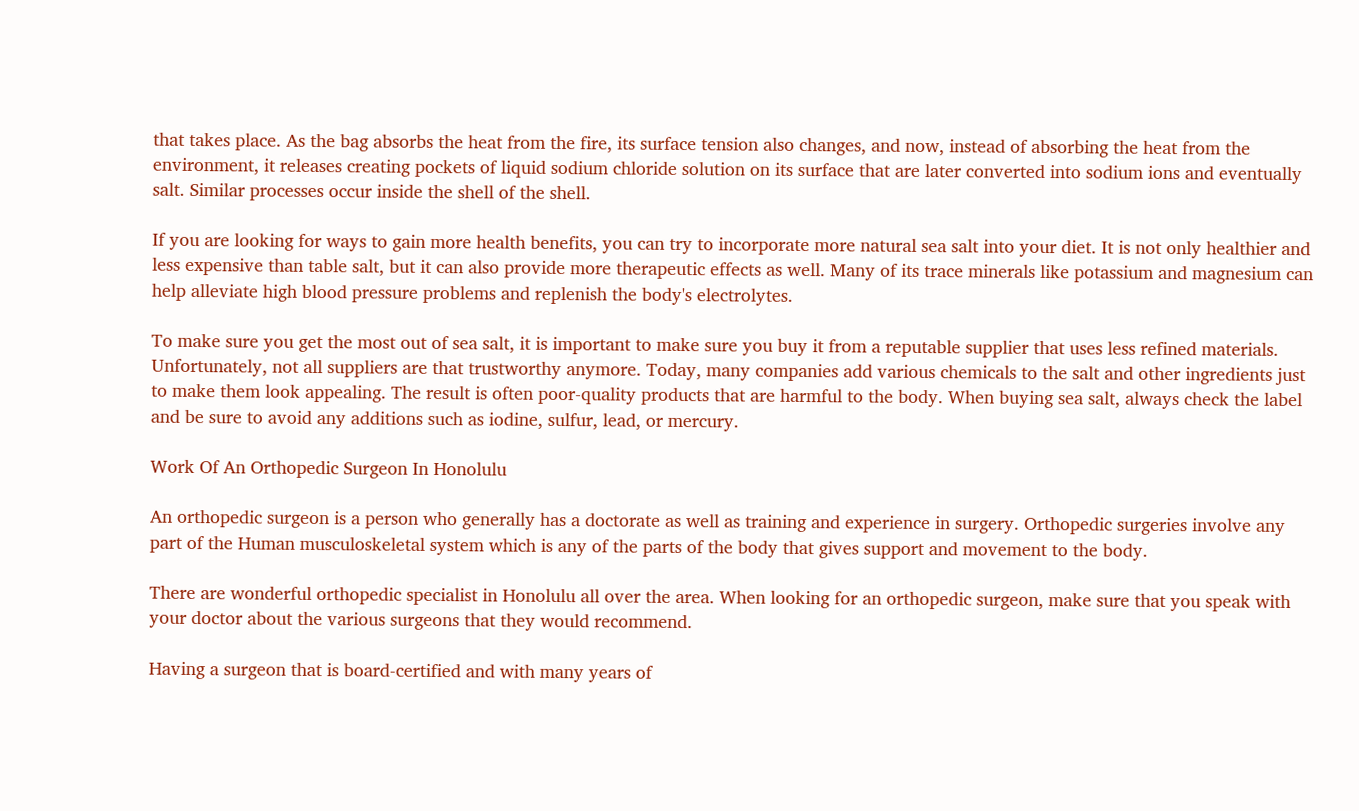that takes place. As the bag absorbs the heat from the fire, its surface tension also changes, and now, instead of absorbing the heat from the environment, it releases creating pockets of liquid sodium chloride solution on its surface that are later converted into sodium ions and eventually salt. Similar processes occur inside the shell of the shell.

If you are looking for ways to gain more health benefits, you can try to incorporate more natural sea salt into your diet. It is not only healthier and less expensive than table salt, but it can also provide more therapeutic effects as well. Many of its trace minerals like potassium and magnesium can help alleviate high blood pressure problems and replenish the body's electrolytes.

To make sure you get the most out of sea salt, it is important to make sure you buy it from a reputable supplier that uses less refined materials. Unfortunately, not all suppliers are that trustworthy anymore. Today, many companies add various chemicals to the salt and other ingredients just to make them look appealing. The result is often poor-quality products that are harmful to the body. When buying sea salt, always check the label and be sure to avoid any additions such as iodine, sulfur, lead, or mercury.

Work Of An Orthopedic Surgeon In Honolulu

An orthopedic surgeon is a person who generally has a doctorate as well as training and experience in surgery. Orthopedic surgeries involve any part of the Human musculoskeletal system which is any of the parts of the body that gives support and movement to the body.

There are wonderful orthopedic specialist in Honolulu all over the area. When looking for an orthopedic surgeon, make sure that you speak with your doctor about the various surgeons that they would recommend.

Having a surgeon that is board-certified and with many years of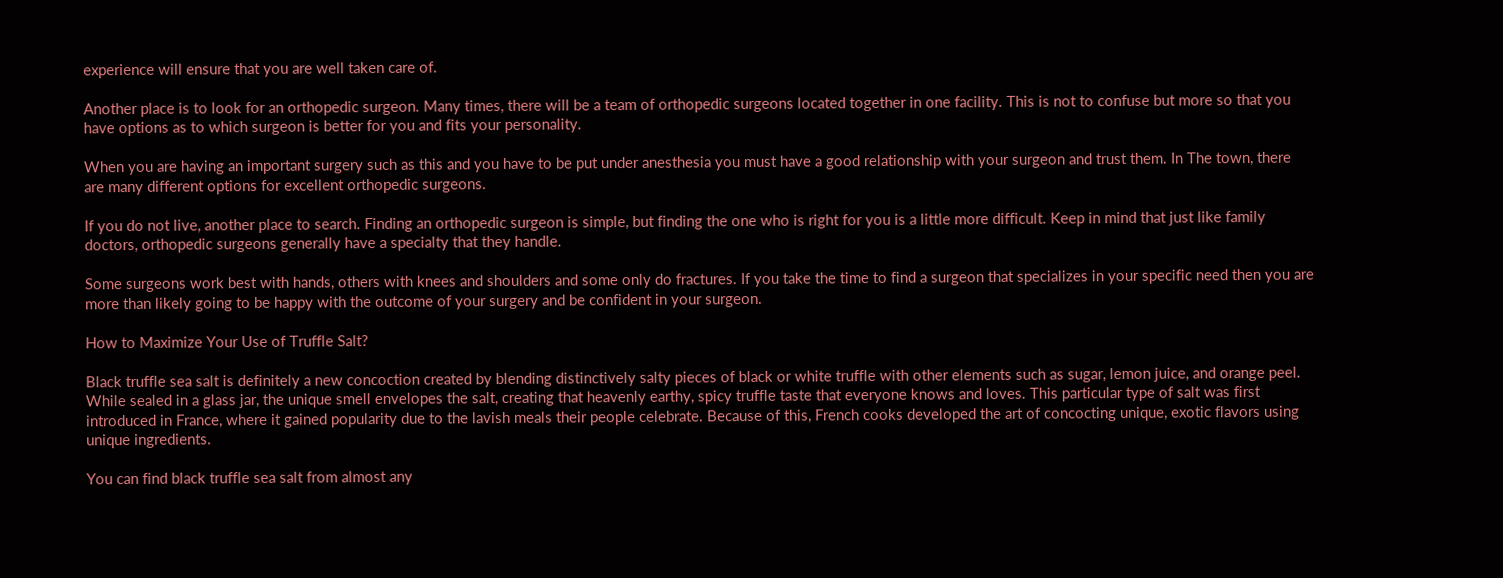experience will ensure that you are well taken care of.

Another place is to look for an orthopedic surgeon. Many times, there will be a team of orthopedic surgeons located together in one facility. This is not to confuse but more so that you have options as to which surgeon is better for you and fits your personality.

When you are having an important surgery such as this and you have to be put under anesthesia you must have a good relationship with your surgeon and trust them. In The town, there are many different options for excellent orthopedic surgeons.

If you do not live, another place to search. Finding an orthopedic surgeon is simple, but finding the one who is right for you is a little more difficult. Keep in mind that just like family doctors, orthopedic surgeons generally have a specialty that they handle.

Some surgeons work best with hands, others with knees and shoulders and some only do fractures. If you take the time to find a surgeon that specializes in your specific need then you are more than likely going to be happy with the outcome of your surgery and be confident in your surgeon.

How to Maximize Your Use of Truffle Salt?

Black truffle sea salt is definitely a new concoction created by blending distinctively salty pieces of black or white truffle with other elements such as sugar, lemon juice, and orange peel. While sealed in a glass jar, the unique smell envelopes the salt, creating that heavenly earthy, spicy truffle taste that everyone knows and loves. This particular type of salt was first introduced in France, where it gained popularity due to the lavish meals their people celebrate. Because of this, French cooks developed the art of concocting unique, exotic flavors using unique ingredients.

You can find black truffle sea salt from almost any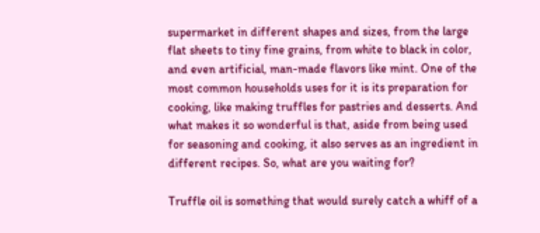supermarket in different shapes and sizes, from the large flat sheets to tiny fine grains, from white to black in color, and even artificial, man-made flavors like mint. One of the most common households uses for it is its preparation for cooking, like making truffles for pastries and desserts. And what makes it so wonderful is that, aside from being used for seasoning and cooking, it also serves as an ingredient in different recipes. So, what are you waiting for?

Truffle oil is something that would surely catch a whiff of a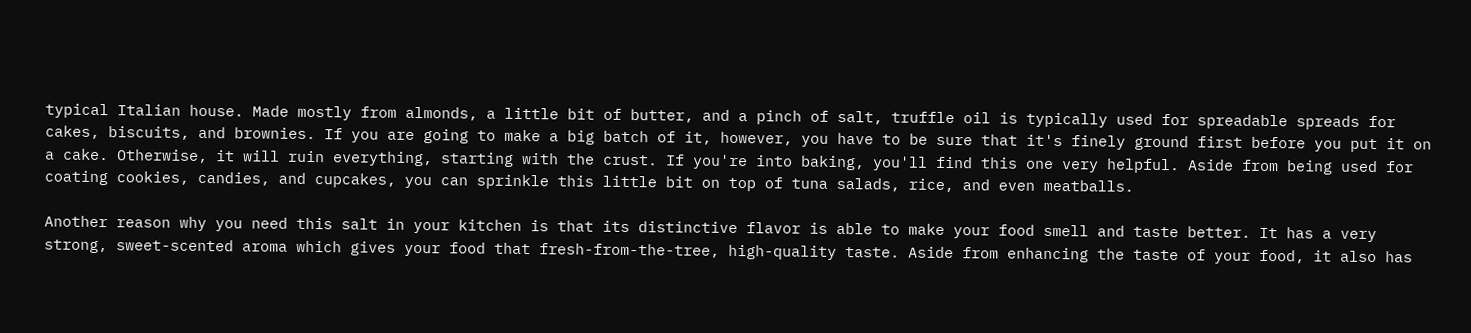typical Italian house. Made mostly from almonds, a little bit of butter, and a pinch of salt, truffle oil is typically used for spreadable spreads for cakes, biscuits, and brownies. If you are going to make a big batch of it, however, you have to be sure that it's finely ground first before you put it on a cake. Otherwise, it will ruin everything, starting with the crust. If you're into baking, you'll find this one very helpful. Aside from being used for coating cookies, candies, and cupcakes, you can sprinkle this little bit on top of tuna salads, rice, and even meatballs.

Another reason why you need this salt in your kitchen is that its distinctive flavor is able to make your food smell and taste better. It has a very strong, sweet-scented aroma which gives your food that fresh-from-the-tree, high-quality taste. Aside from enhancing the taste of your food, it also has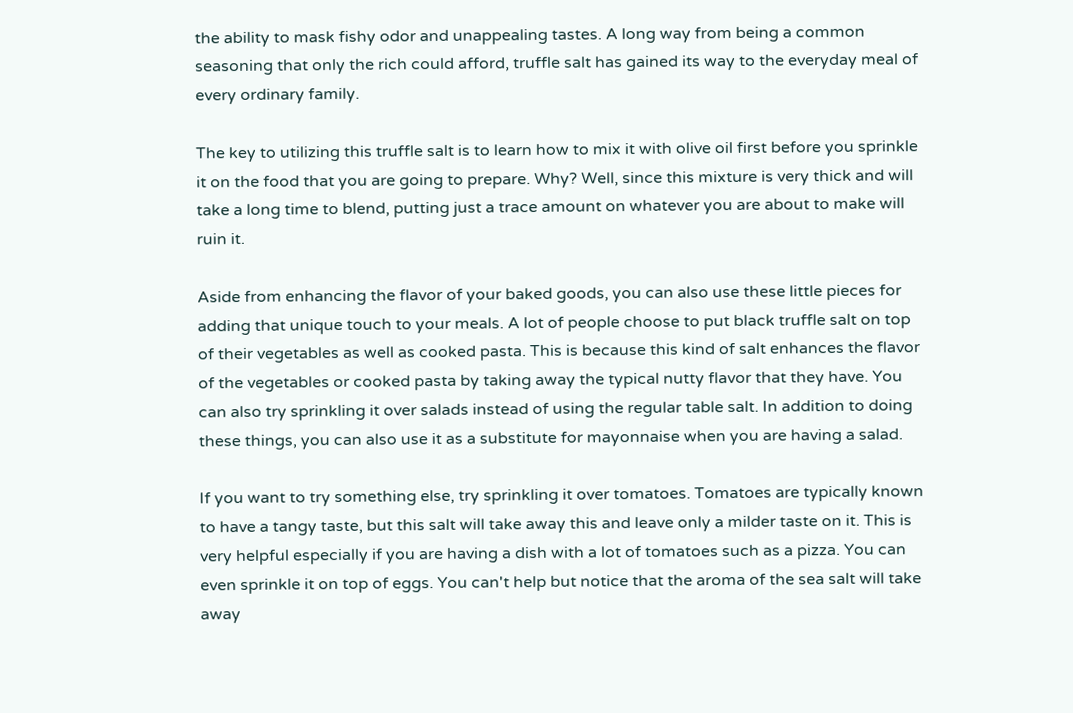the ability to mask fishy odor and unappealing tastes. A long way from being a common seasoning that only the rich could afford, truffle salt has gained its way to the everyday meal of every ordinary family.

The key to utilizing this truffle salt is to learn how to mix it with olive oil first before you sprinkle it on the food that you are going to prepare. Why? Well, since this mixture is very thick and will take a long time to blend, putting just a trace amount on whatever you are about to make will ruin it.

Aside from enhancing the flavor of your baked goods, you can also use these little pieces for adding that unique touch to your meals. A lot of people choose to put black truffle salt on top of their vegetables as well as cooked pasta. This is because this kind of salt enhances the flavor of the vegetables or cooked pasta by taking away the typical nutty flavor that they have. You can also try sprinkling it over salads instead of using the regular table salt. In addition to doing these things, you can also use it as a substitute for mayonnaise when you are having a salad.

If you want to try something else, try sprinkling it over tomatoes. Tomatoes are typically known to have a tangy taste, but this salt will take away this and leave only a milder taste on it. This is very helpful especially if you are having a dish with a lot of tomatoes such as a pizza. You can even sprinkle it on top of eggs. You can't help but notice that the aroma of the sea salt will take away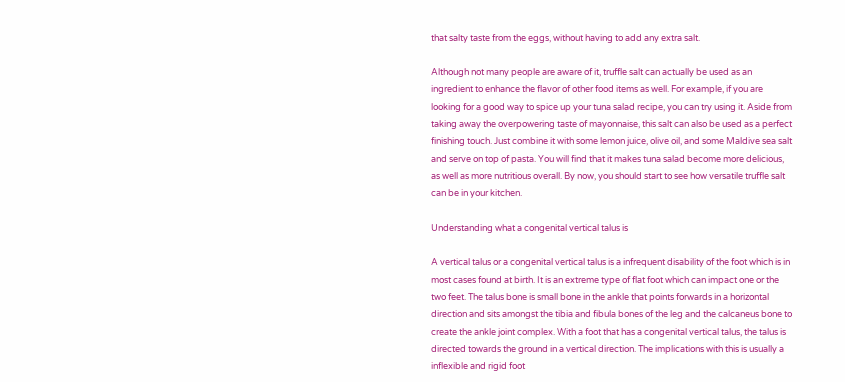that salty taste from the eggs, without having to add any extra salt.

Although not many people are aware of it, truffle salt can actually be used as an ingredient to enhance the flavor of other food items as well. For example, if you are looking for a good way to spice up your tuna salad recipe, you can try using it. Aside from taking away the overpowering taste of mayonnaise, this salt can also be used as a perfect finishing touch. Just combine it with some lemon juice, olive oil, and some Maldive sea salt and serve on top of pasta. You will find that it makes tuna salad become more delicious, as well as more nutritious overall. By now, you should start to see how versatile truffle salt can be in your kitchen.

Understanding what a congenital vertical talus is

A vertical talus or a congenital vertical talus is a infrequent disability of the foot which is in most cases found at birth. It is an extreme type of flat foot which can impact one or the two feet. The talus bone is small bone in the ankle that points forwards in a horizontal direction and sits amongst the tibia and fibula bones of the leg and the calcaneus bone to create the ankle joint complex. With a foot that has a congenital vertical talus, the talus is directed towards the ground in a vertical direction. The implications with this is usually a inflexible and rigid foot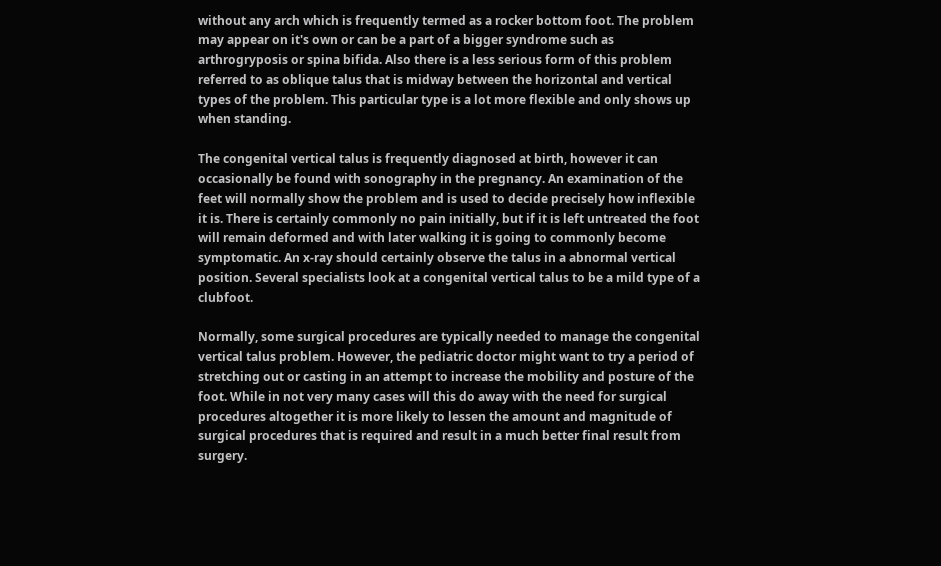without any arch which is frequently termed as a rocker bottom foot. The problem may appear on it's own or can be a part of a bigger syndrome such as arthrogryposis or spina bifida. Also there is a less serious form of this problem referred to as oblique talus that is midway between the horizontal and vertical types of the problem. This particular type is a lot more flexible and only shows up when standing.

The congenital vertical talus is frequently diagnosed at birth, however it can occasionally be found with sonography in the pregnancy. An examination of the feet will normally show the problem and is used to decide precisely how inflexible it is. There is certainly commonly no pain initially, but if it is left untreated the foot will remain deformed and with later walking it is going to commonly become symptomatic. An x-ray should certainly observe the talus in a abnormal vertical position. Several specialists look at a congenital vertical talus to be a mild type of a clubfoot.

Normally, some surgical procedures are typically needed to manage the congenital vertical talus problem. However, the pediatric doctor might want to try a period of stretching out or casting in an attempt to increase the mobility and posture of the foot. While in not very many cases will this do away with the need for surgical procedures altogether it is more likely to lessen the amount and magnitude of surgical procedures that is required and result in a much better final result from surgery.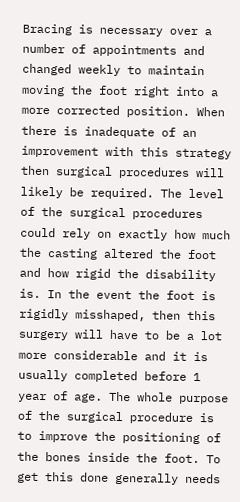Bracing is necessary over a number of appointments and changed weekly to maintain moving the foot right into a more corrected position. When there is inadequate of an improvement with this strategy then surgical procedures will likely be required. The level of the surgical procedures could rely on exactly how much the casting altered the foot and how rigid the disability is. In the event the foot is rigidly misshaped, then this surgery will have to be a lot more considerable and it is usually completed before 1 year of age. The whole purpose of the surgical procedure is to improve the positioning of the bones inside the foot. To get this done generally needs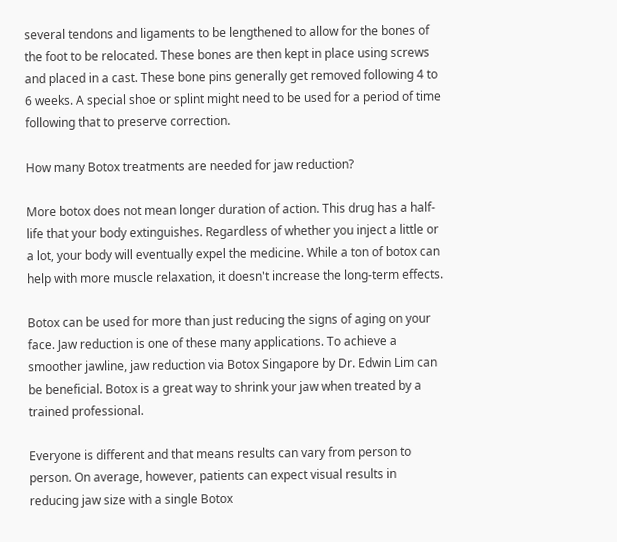several tendons and ligaments to be lengthened to allow for the bones of the foot to be relocated. These bones are then kept in place using screws and placed in a cast. These bone pins generally get removed following 4 to 6 weeks. A special shoe or splint might need to be used for a period of time following that to preserve correction.

How many Botox treatments are needed for jaw reduction?

More botox does not mean longer duration of action. This drug has a half-life that your body extinguishes. Regardless of whether you inject a little or a lot, your body will eventually expel the medicine. While a ton of botox can help with more muscle relaxation, it doesn't increase the long-term effects.

Botox can be used for more than just reducing the signs of aging on your face. Jaw reduction is one of these many applications. To achieve a smoother jawline, jaw reduction via Botox Singapore by Dr. Edwin Lim can be beneficial. Botox is a great way to shrink your jaw when treated by a trained professional.

Everyone is different and that means results can vary from person to person. On average, however, patients can expect visual results in reducing jaw size with a single Botox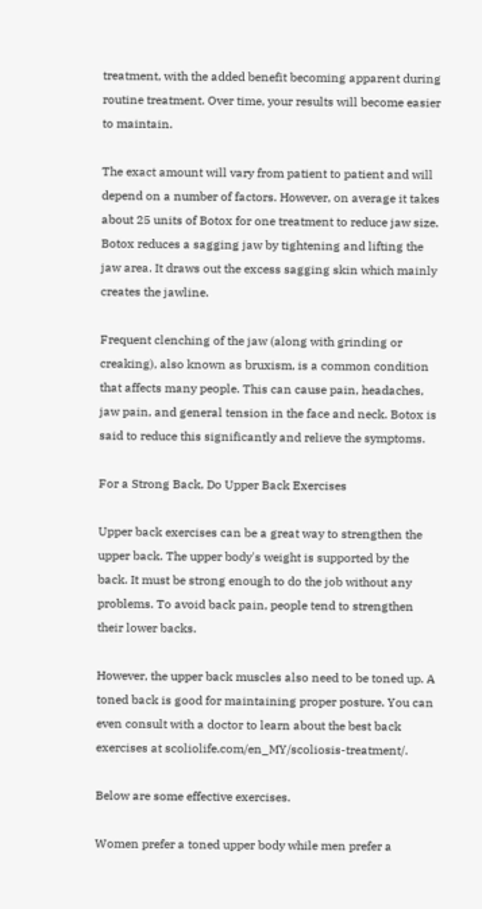treatment, with the added benefit becoming apparent during routine treatment. Over time, your results will become easier to maintain.

The exact amount will vary from patient to patient and will depend on a number of factors. However, on average it takes about 25 units of Botox for one treatment to reduce jaw size. Botox reduces a sagging jaw by tightening and lifting the jaw area. It draws out the excess sagging skin which mainly creates the jawline.

Frequent clenching of the jaw (along with grinding or creaking), also known as bruxism, is a common condition that affects many people. This can cause pain, headaches, jaw pain, and general tension in the face and neck. Botox is said to reduce this significantly and relieve the symptoms.

For a Strong Back, Do Upper Back Exercises

Upper back exercises can be a great way to strengthen the upper back. The upper body's weight is supported by the back. It must be strong enough to do the job without any problems. To avoid back pain, people tend to strengthen their lower backs.

However, the upper back muscles also need to be toned up. A toned back is good for maintaining proper posture. You can even consult with a doctor to learn about the best back exercises at scoliolife.com/en_MY/scoliosis-treatment/.

Below are some effective exercises.

Women prefer a toned upper body while men prefer a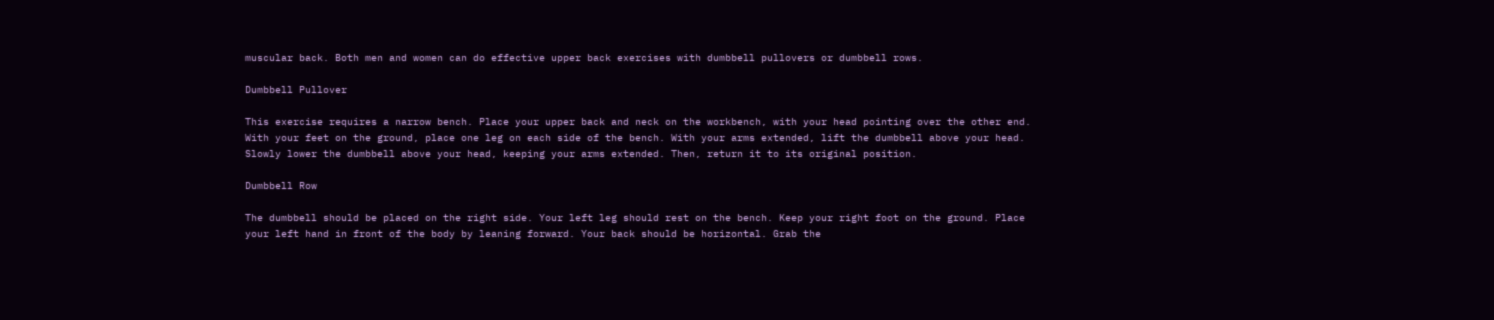muscular back. Both men and women can do effective upper back exercises with dumbbell pullovers or dumbbell rows.

Dumbbell Pullover

This exercise requires a narrow bench. Place your upper back and neck on the workbench, with your head pointing over the other end. With your feet on the ground, place one leg on each side of the bench. With your arms extended, lift the dumbbell above your head. Slowly lower the dumbbell above your head, keeping your arms extended. Then, return it to its original position.

Dumbbell Row

The dumbbell should be placed on the right side. Your left leg should rest on the bench. Keep your right foot on the ground. Place your left hand in front of the body by leaning forward. Your back should be horizontal. Grab the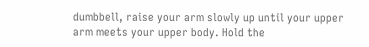dumbbell, raise your arm slowly up until your upper arm meets your upper body. Hold the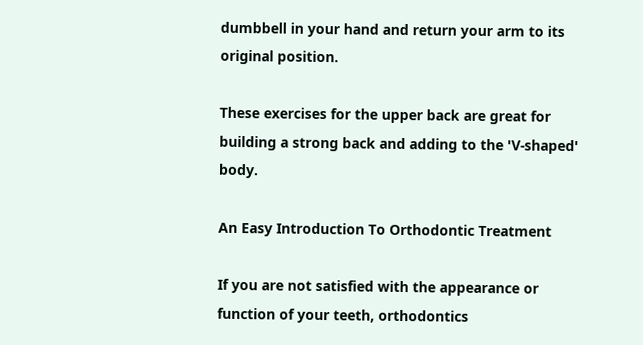dumbbell in your hand and return your arm to its original position.

These exercises for the upper back are great for building a strong back and adding to the 'V-shaped' body.

An Easy Introduction To Orthodontic Treatment

If you are not satisfied with the appearance or function of your teeth, orthodontics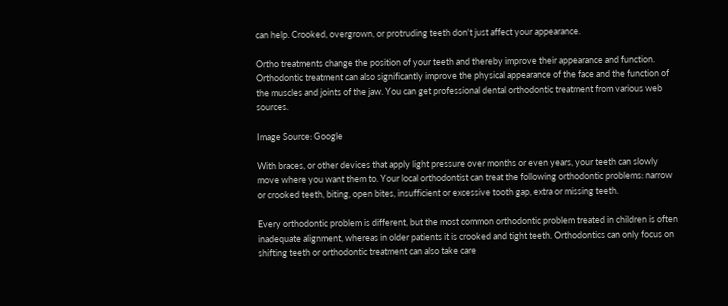can help. Crooked, overgrown, or protruding teeth don't just affect your appearance.

Ortho treatments change the position of your teeth and thereby improve their appearance and function. Orthodontic treatment can also significantly improve the physical appearance of the face and the function of the muscles and joints of the jaw. You can get professional dental orthodontic treatment from various web sources.

Image Source: Google

With braces, or other devices that apply light pressure over months or even years, your teeth can slowly move where you want them to. Your local orthodontist can treat the following orthodontic problems: narrow or crooked teeth, biting, open bites, insufficient or excessive tooth gap, extra or missing teeth.

Every orthodontic problem is different, but the most common orthodontic problem treated in children is often inadequate alignment, whereas in older patients it is crooked and tight teeth. Orthodontics can only focus on shifting teeth or orthodontic treatment can also take care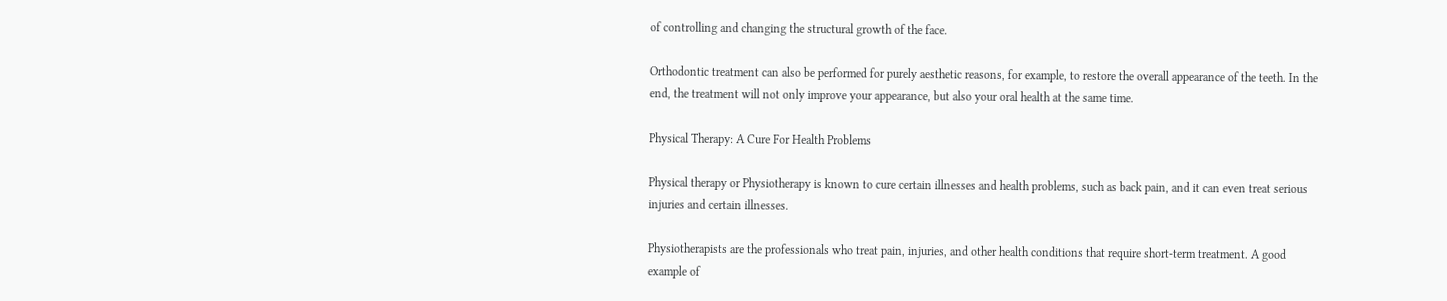of controlling and changing the structural growth of the face.

Orthodontic treatment can also be performed for purely aesthetic reasons, for example, to restore the overall appearance of the teeth. In the end, the treatment will not only improve your appearance, but also your oral health at the same time.

Physical Therapy: A Cure For Health Problems

Physical therapy or Physiotherapy is known to cure certain illnesses and health problems, such as back pain, and it can even treat serious injuries and certain illnesses.

Physiotherapists are the professionals who treat pain, injuries, and other health conditions that require short-term treatment. A good example of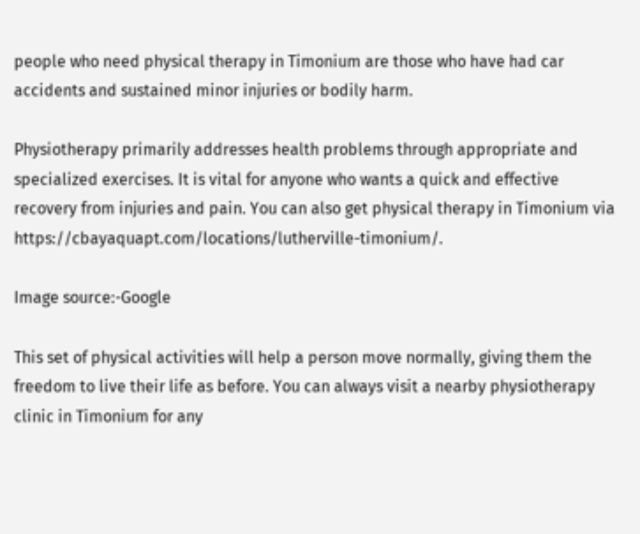people who need physical therapy in Timonium are those who have had car accidents and sustained minor injuries or bodily harm.

Physiotherapy primarily addresses health problems through appropriate and specialized exercises. It is vital for anyone who wants a quick and effective recovery from injuries and pain. You can also get physical therapy in Timonium via https://cbayaquapt.com/locations/lutherville-timonium/.

Image source:-Google

This set of physical activities will help a person move normally, giving them the freedom to live their life as before. You can always visit a nearby physiotherapy clinic in Timonium for any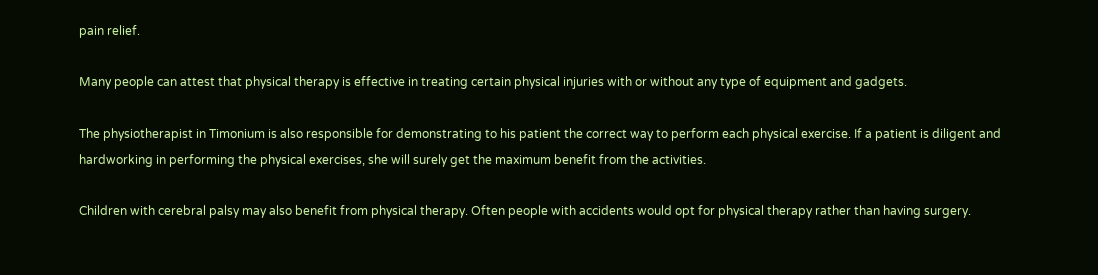pain relief.

Many people can attest that physical therapy is effective in treating certain physical injuries with or without any type of equipment and gadgets.

The physiotherapist in Timonium is also responsible for demonstrating to his patient the correct way to perform each physical exercise. If a patient is diligent and hardworking in performing the physical exercises, she will surely get the maximum benefit from the activities.

Children with cerebral palsy may also benefit from physical therapy. Often people with accidents would opt for physical therapy rather than having surgery.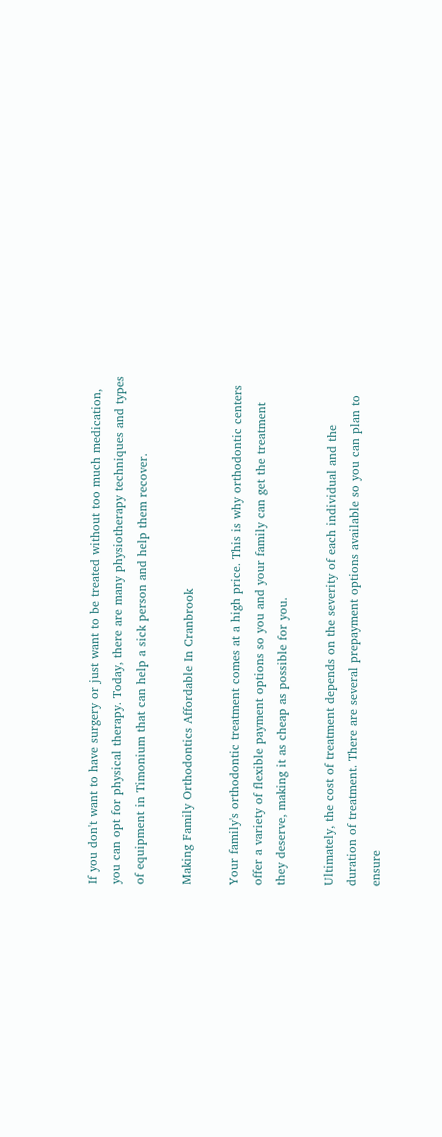If you don't want to have surgery or just want to be treated without too much medication, you can opt for physical therapy. Today, there are many physiotherapy techniques and types of equipment in Timonium that can help a sick person and help them recover.

Making Family Orthodontics Affordable In Cranbrook

Your family's orthodontic treatment comes at a high price. This is why orthodontic centers offer a variety of flexible payment options so you and your family can get the treatment they deserve, making it as cheap as possible for you.

Ultimately, the cost of treatment depends on the severity of each individual and the duration of treatment. There are several prepayment options available so you can plan to ensure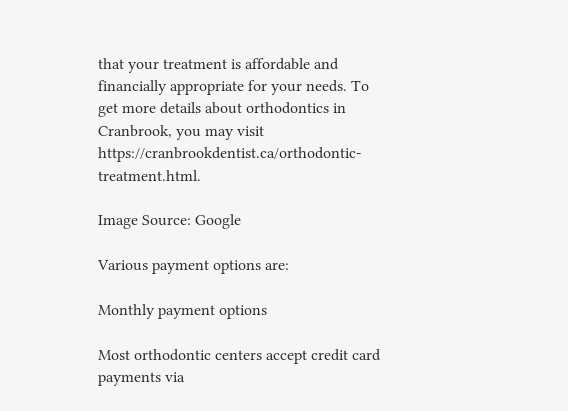that your treatment is affordable and financially appropriate for your needs. To get more details about orthodontics in Cranbrook, you may visit https://cranbrookdentist.ca/orthodontic-treatment.html.

Image Source: Google

Various payment options are:

Monthly payment options

Most orthodontic centers accept credit card payments via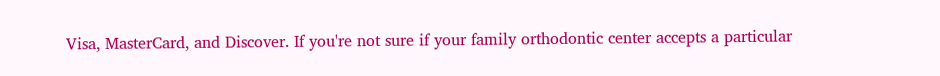Visa, MasterCard, and Discover. If you're not sure if your family orthodontic center accepts a particular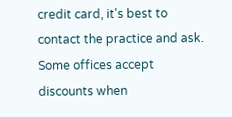credit card, it's best to contact the practice and ask. Some offices accept discounts when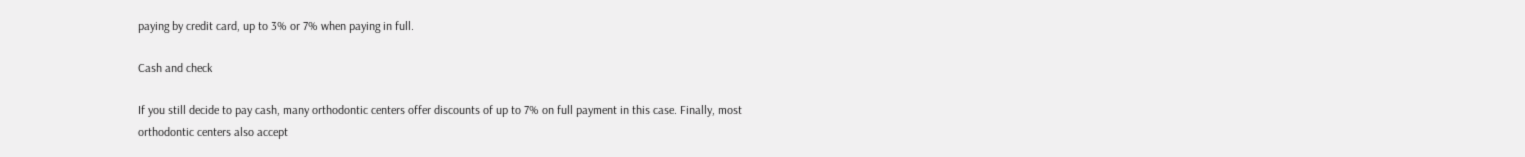paying by credit card, up to 3% or 7% when paying in full.

Cash and check

If you still decide to pay cash, many orthodontic centers offer discounts of up to 7% on full payment in this case. Finally, most orthodontic centers also accept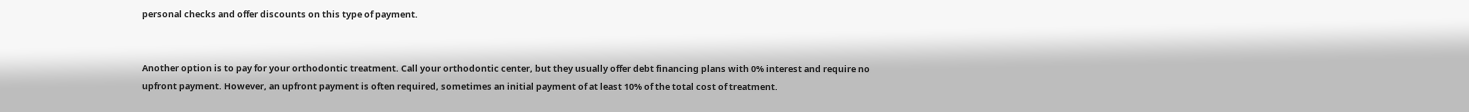personal checks and offer discounts on this type of payment.


Another option is to pay for your orthodontic treatment. Call your orthodontic center, but they usually offer debt financing plans with 0% interest and require no upfront payment. However, an upfront payment is often required, sometimes an initial payment of at least 10% of the total cost of treatment.